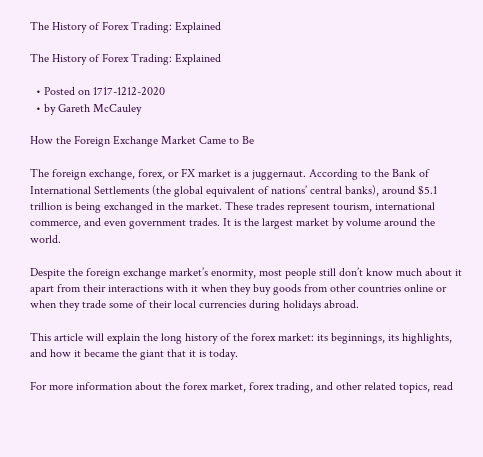The History of Forex Trading: Explained

The History of Forex Trading: Explained

  • Posted on 1717-1212-2020
  • by Gareth McCauley

How the Foreign Exchange Market Came to Be

The foreign exchange, forex, or FX market is a juggernaut. According to the Bank of International Settlements (the global equivalent of nations’ central banks), around $5.1 trillion is being exchanged in the market. These trades represent tourism, international commerce, and even government trades. It is the largest market by volume around the world.

Despite the foreign exchange market’s enormity, most people still don’t know much about it apart from their interactions with it when they buy goods from other countries online or when they trade some of their local currencies during holidays abroad.

This article will explain the long history of the forex market: its beginnings, its highlights, and how it became the giant that it is today.

For more information about the forex market, forex trading, and other related topics, read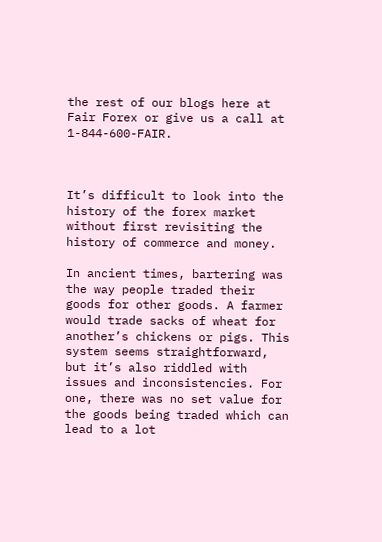the rest of our blogs here at Fair Forex or give us a call at 1-844-600-FAIR.



It’s difficult to look into the history of the forex market without first revisiting the history of commerce and money.

In ancient times, bartering was the way people traded their goods for other goods. A farmer would trade sacks of wheat for another’s chickens or pigs. This system seems straightforward, but it’s also riddled with issues and inconsistencies. For one, there was no set value for the goods being traded which can lead to a lot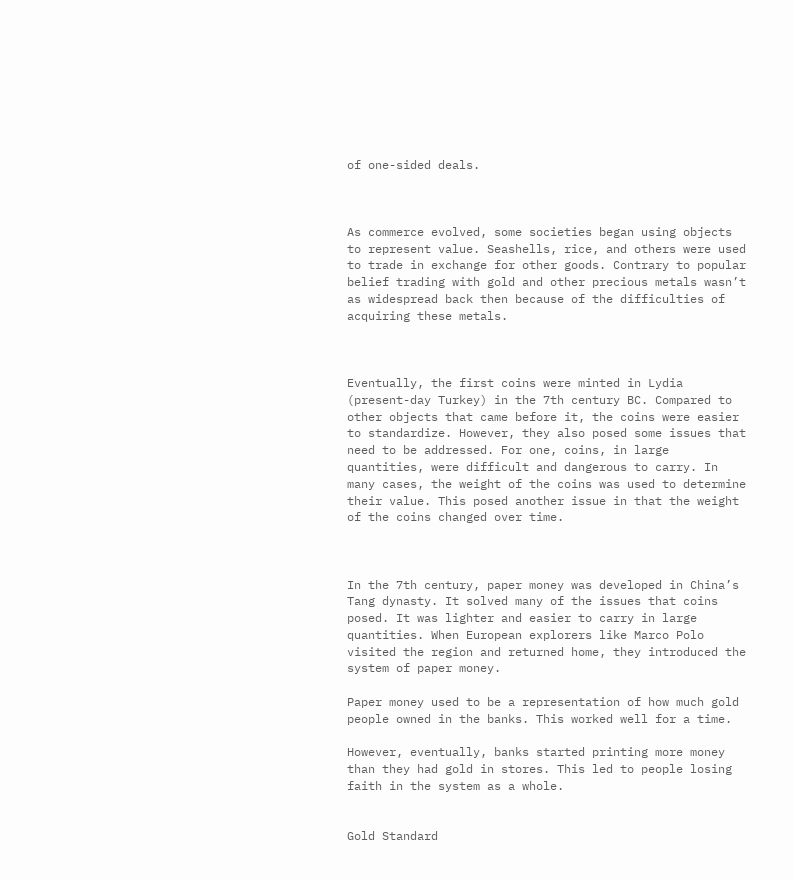of one-sided deals.



As commerce evolved, some societies began using objects to represent value. Seashells, rice, and others were used to trade in exchange for other goods. Contrary to popular belief trading with gold and other precious metals wasn’t as widespread back then because of the difficulties of acquiring these metals.



Eventually, the first coins were minted in Lydia (present-day Turkey) in the 7th century BC. Compared to other objects that came before it, the coins were easier to standardize. However, they also posed some issues that need to be addressed. For one, coins, in large quantities, were difficult and dangerous to carry. In many cases, the weight of the coins was used to determine their value. This posed another issue in that the weight of the coins changed over time.



In the 7th century, paper money was developed in China’s Tang dynasty. It solved many of the issues that coins posed. It was lighter and easier to carry in large quantities. When European explorers like Marco Polo visited the region and returned home, they introduced the system of paper money.

Paper money used to be a representation of how much gold people owned in the banks. This worked well for a time.

However, eventually, banks started printing more money than they had gold in stores. This led to people losing faith in the system as a whole.


Gold Standard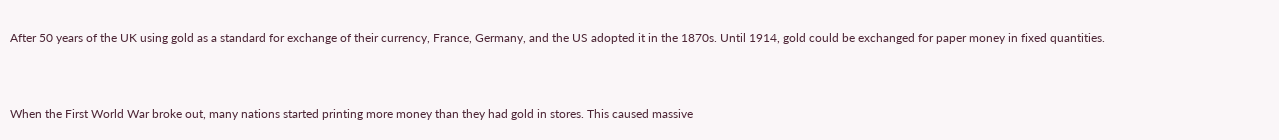After 50 years of the UK using gold as a standard for exchange of their currency, France, Germany, and the US adopted it in the 1870s. Until 1914, gold could be exchanged for paper money in fixed quantities.



When the First World War broke out, many nations started printing more money than they had gold in stores. This caused massive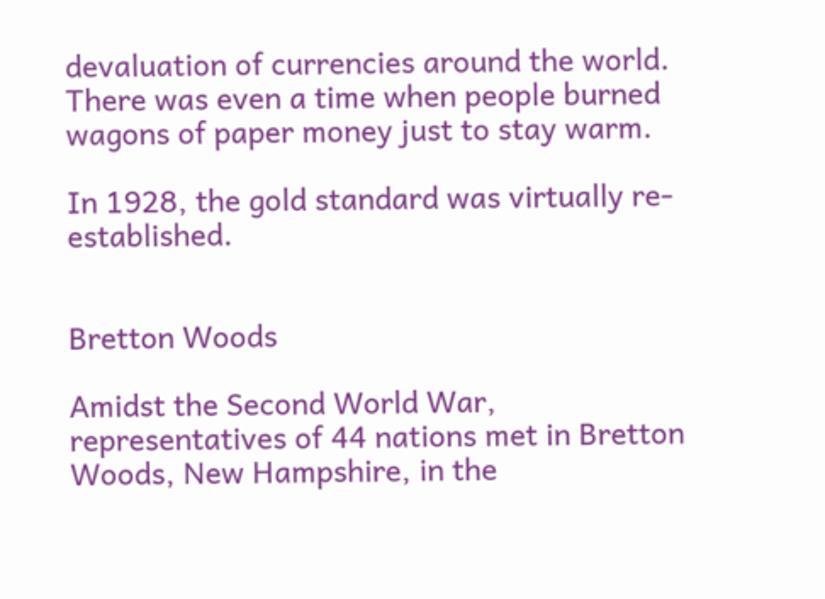devaluation of currencies around the world. There was even a time when people burned wagons of paper money just to stay warm.

In 1928, the gold standard was virtually re-established.


Bretton Woods

Amidst the Second World War, representatives of 44 nations met in Bretton Woods, New Hampshire, in the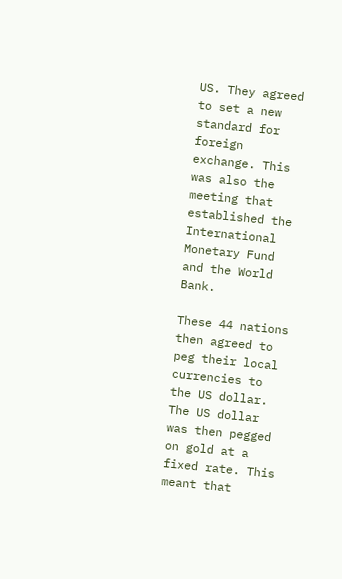US. They agreed to set a new standard for foreign exchange. This was also the meeting that established the International Monetary Fund and the World Bank.

These 44 nations then agreed to peg their local currencies to the US dollar. The US dollar was then pegged on gold at a fixed rate. This meant that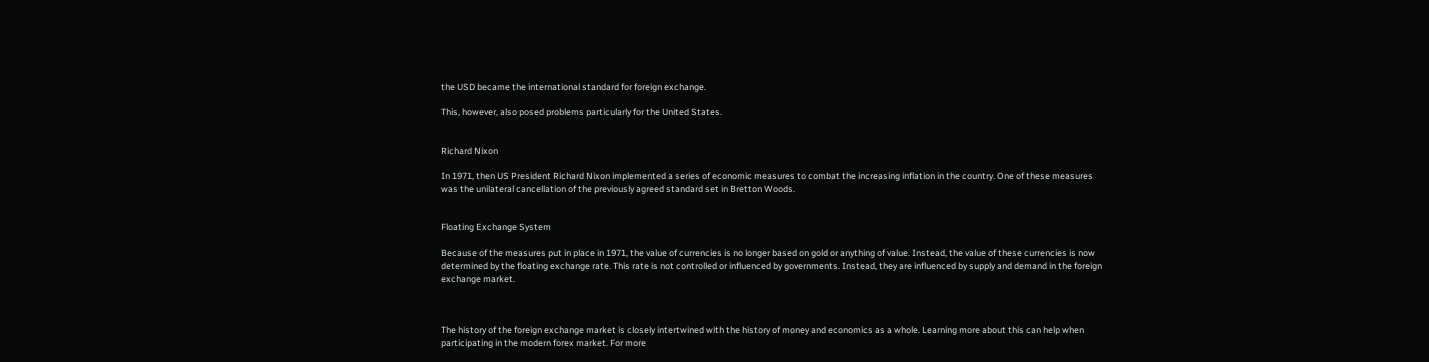the USD became the international standard for foreign exchange.

This, however, also posed problems particularly for the United States.


Richard Nixon

In 1971, then US President Richard Nixon implemented a series of economic measures to combat the increasing inflation in the country. One of these measures was the unilateral cancellation of the previously agreed standard set in Bretton Woods.


Floating Exchange System

Because of the measures put in place in 1971, the value of currencies is no longer based on gold or anything of value. Instead, the value of these currencies is now determined by the floating exchange rate. This rate is not controlled or influenced by governments. Instead, they are influenced by supply and demand in the foreign exchange market.



The history of the foreign exchange market is closely intertwined with the history of money and economics as a whole. Learning more about this can help when participating in the modern forex market. For more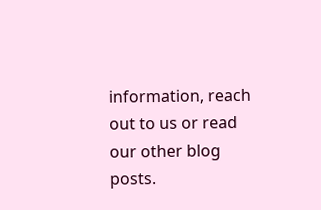information, reach out to us or read our other blog posts.